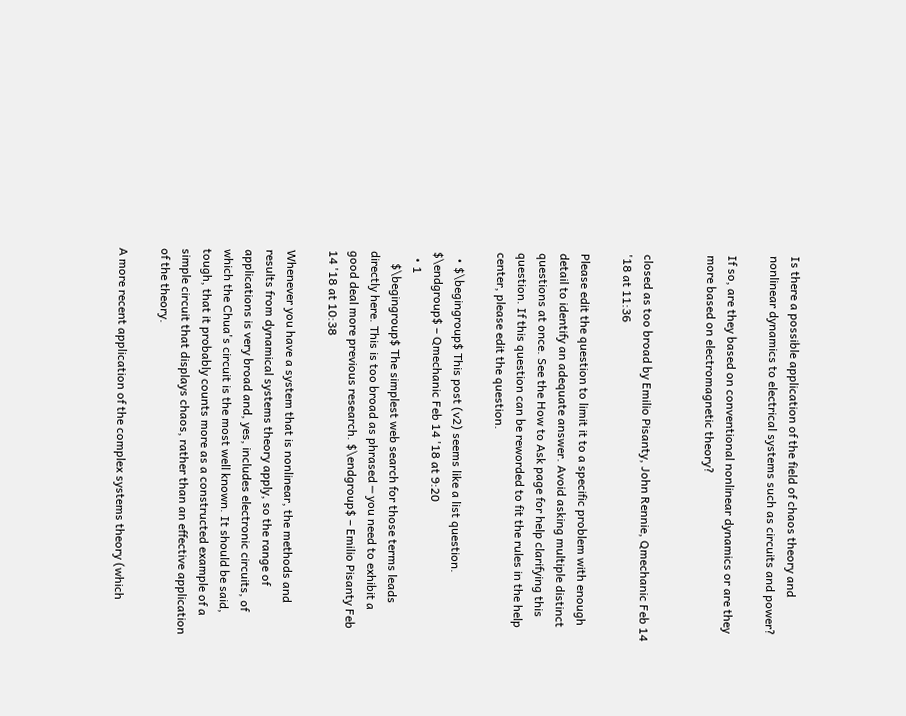Is there a possible application of the field of chaos theory and nonlinear dynamics to electrical systems such as circuits and power?

If so, are they based on conventional nonlinear dynamics or are they more based on electromagnetic theory?


closed as too broad by Emilio Pisanty, John Rennie, Qmechanic Feb 14 '18 at 11:36

Please edit the question to limit it to a specific problem with enough detail to identify an adequate answer. Avoid asking multiple distinct questions at once. See the How to Ask page for help clarifying this question. If this question can be reworded to fit the rules in the help center, please edit the question.

  • $\begingroup$ This post (v2) seems like a list question. $\endgroup$ – Qmechanic Feb 14 '18 at 9:20
  • 1
    $\begingroup$ The simplest web search for those terms leads directly here. This is too broad as phrased ─ you need to exhibit a good deal more previous research. $\endgroup$ – Emilio Pisanty Feb 14 '18 at 10:38

Whenever you have a system that is nonlinear, the methods and results from dynamical systems theory apply, so the range of applications is very broad and, yes, includes electronic circuits, of which the Chua's circuit is the most well known. It should be said, tough, that it probably counts more as a constructed example of a simple circuit that displays chaos, rather than an effective application of the theory.

A more recent application of the complex systems theory (which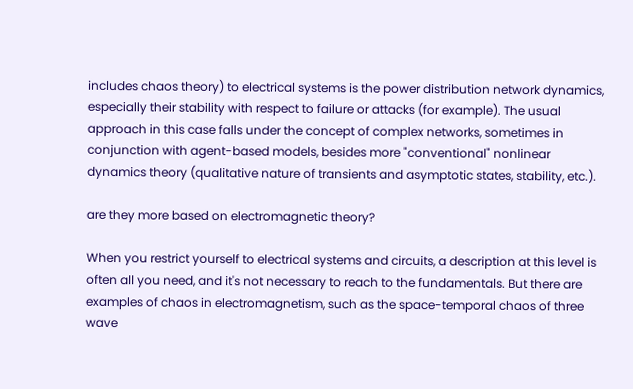includes chaos theory) to electrical systems is the power distribution network dynamics, especially their stability with respect to failure or attacks (for example). The usual approach in this case falls under the concept of complex networks, sometimes in conjunction with agent-based models, besides more "conventional" nonlinear dynamics theory (qualitative nature of transients and asymptotic states, stability, etc.).

are they more based on electromagnetic theory?

When you restrict yourself to electrical systems and circuits, a description at this level is often all you need, and it's not necessary to reach to the fundamentals. But there are examples of chaos in electromagnetism, such as the space-temporal chaos of three wave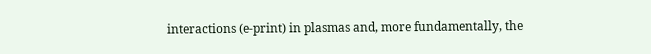interactions (e-print) in plasmas and, more fundamentally, the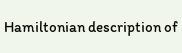Hamiltonian description of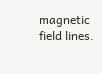magnetic field lines.